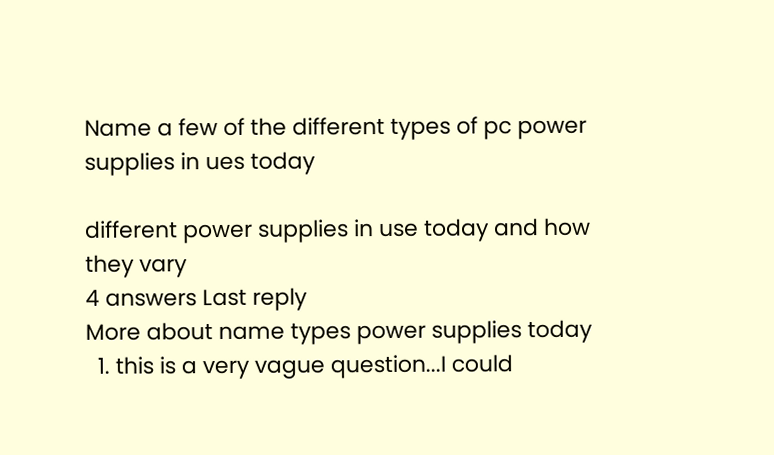Name a few of the different types of pc power supplies in ues today

different power supplies in use today and how they vary
4 answers Last reply
More about name types power supplies today
  1. this is a very vague question...I could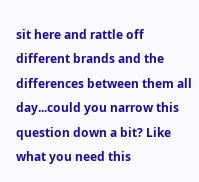sit here and rattle off different brands and the differences between them all day...could you narrow this question down a bit? Like what you need this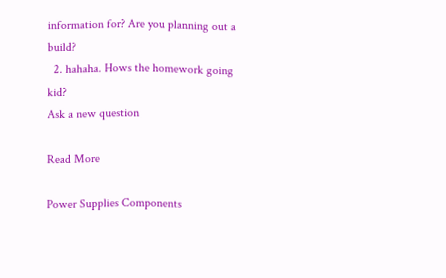information for? Are you planning out a build?
  2. hahaha. Hows the homework going kid?
Ask a new question

Read More

Power Supplies Components